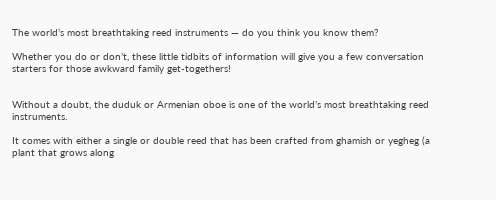The world’s most breathtaking reed instruments — do you think you know them?

Whether you do or don’t, these little tidbits of information will give you a few conversation starters for those awkward family get-togethers!


Without a doubt, the duduk or Armenian oboe is one of the world’s most breathtaking reed instruments.

It comes with either a single or double reed that has been crafted from ghamish or yegheg (a plant that grows along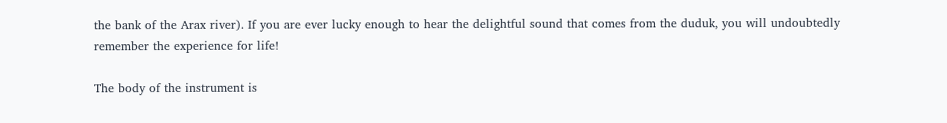the bank of the Arax river). If you are ever lucky enough to hear the delightful sound that comes from the duduk, you will undoubtedly remember the experience for life!

The body of the instrument is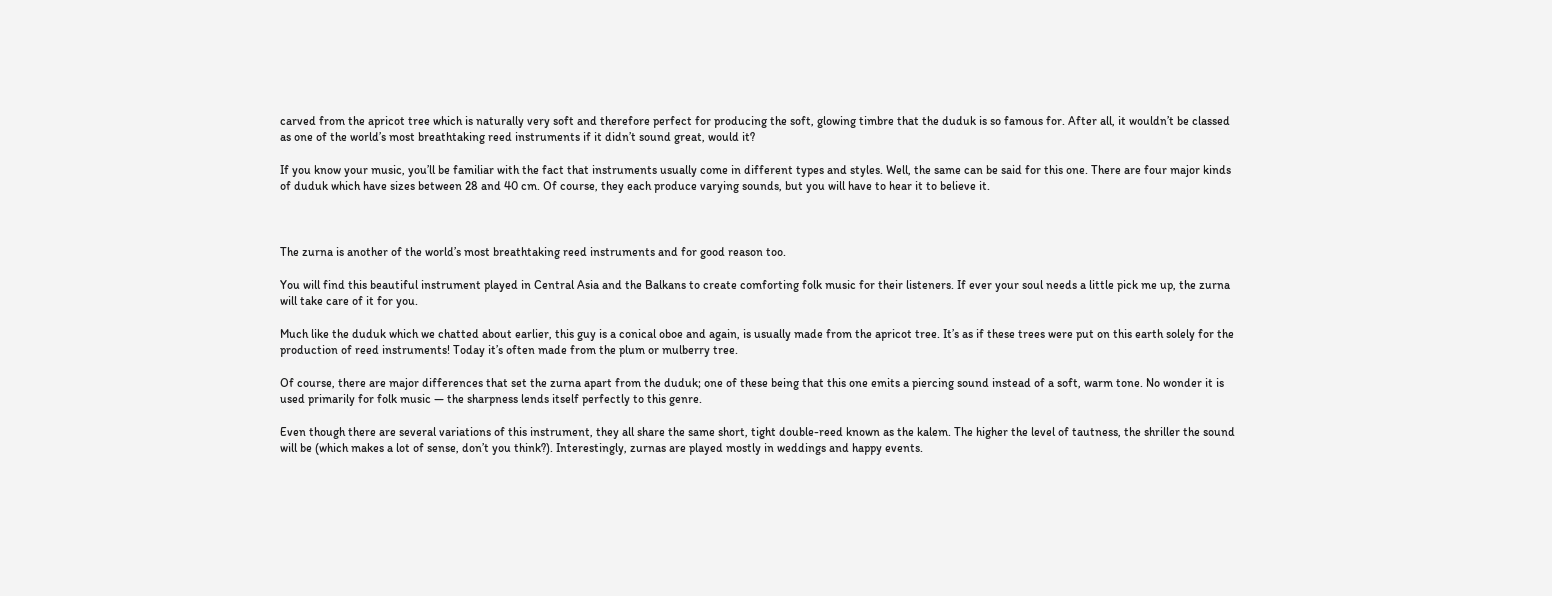carved from the apricot tree which is naturally very soft and therefore perfect for producing the soft, glowing timbre that the duduk is so famous for. After all, it wouldn’t be classed as one of the world’s most breathtaking reed instruments if it didn’t sound great, would it?

If you know your music, you’ll be familiar with the fact that instruments usually come in different types and styles. Well, the same can be said for this one. There are four major kinds of duduk which have sizes between 28 and 40 cm. Of course, they each produce varying sounds, but you will have to hear it to believe it.



The zurna is another of the world’s most breathtaking reed instruments and for good reason too.

You will find this beautiful instrument played in Central Asia and the Balkans to create comforting folk music for their listeners. If ever your soul needs a little pick me up, the zurna will take care of it for you.

Much like the duduk which we chatted about earlier, this guy is a conical oboe and again, is usually made from the apricot tree. It’s as if these trees were put on this earth solely for the production of reed instruments! Today it’s often made from the plum or mulberry tree.

Of course, there are major differences that set the zurna apart from the duduk; one of these being that this one emits a piercing sound instead of a soft, warm tone. No wonder it is used primarily for folk music — the sharpness lends itself perfectly to this genre.

Even though there are several variations of this instrument, they all share the same short, tight double-reed known as the kalem. The higher the level of tautness, the shriller the sound will be (which makes a lot of sense, don’t you think?). Interestingly, zurnas are played mostly in weddings and happy events.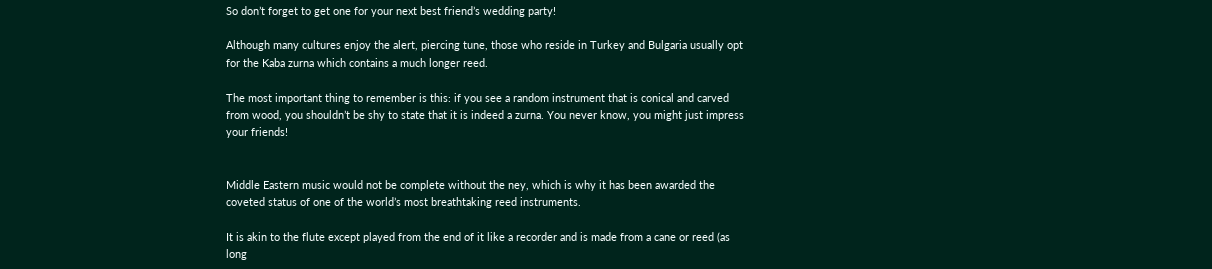So don’t forget to get one for your next best friend’s wedding party!

Although many cultures enjoy the alert, piercing tune, those who reside in Turkey and Bulgaria usually opt for the Kaba zurna which contains a much longer reed.

The most important thing to remember is this: if you see a random instrument that is conical and carved from wood, you shouldn’t be shy to state that it is indeed a zurna. You never know, you might just impress your friends!


Middle Eastern music would not be complete without the ney, which is why it has been awarded the coveted status of one of the world’s most breathtaking reed instruments.

It is akin to the flute except played from the end of it like a recorder and is made from a cane or reed (as long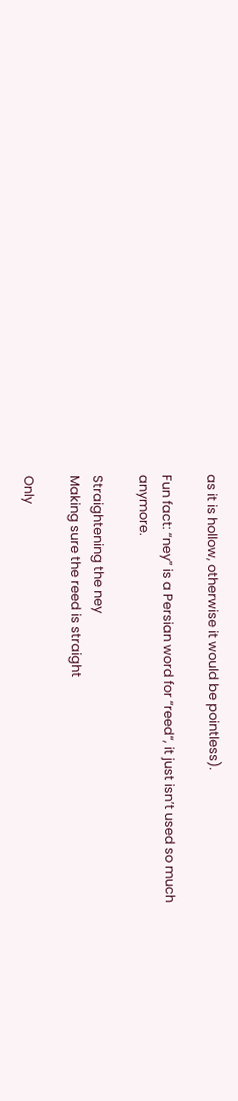as it is hollow, otherwise it would be pointless).

Fun fact: “ney” is a Persian word for “reed“, it just isn’t used so much anymore.

Straightening the ney
Making sure the reed is straight

Only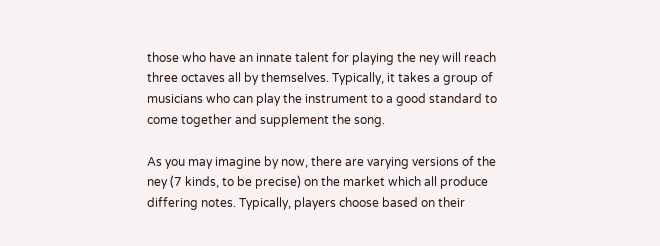those who have an innate talent for playing the ney will reach three octaves all by themselves. Typically, it takes a group of musicians who can play the instrument to a good standard to come together and supplement the song.

As you may imagine by now, there are varying versions of the ney (7 kinds, to be precise) on the market which all produce differing notes. Typically, players choose based on their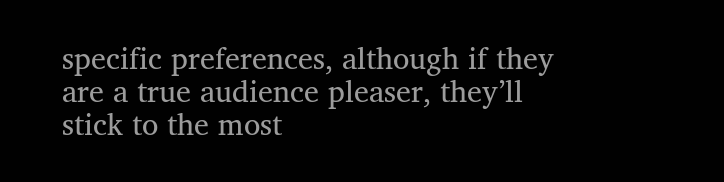specific preferences, although if they are a true audience pleaser, they’ll stick to the most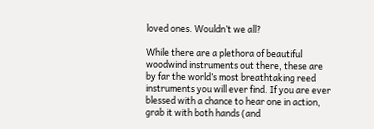loved ones. Wouldn’t we all?

While there are a plethora of beautiful woodwind instruments out there, these are by far the world’s most breathtaking reed instruments you will ever find. If you are ever blessed with a chance to hear one in action, grab it with both hands (and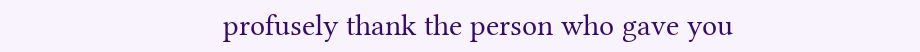profusely thank the person who gave you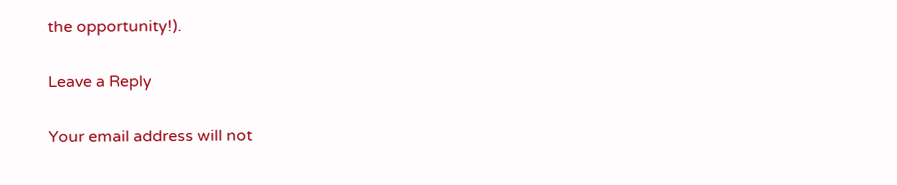the opportunity!).

Leave a Reply

Your email address will not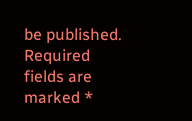be published. Required fields are marked *